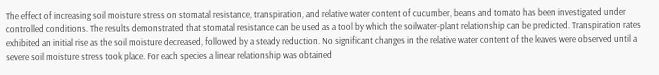The effect of increasing soil moisture stress on stomatal resistance, transpiration, and relative water content of cucumber, beans and tomato has been investigated under controlled conditions. The results demonstrated that stomatal resistance can be used as a tool by which the soilwater-plant relationship can be predicted. Transpiration rates exhibited an initial rise as the soil moisture decreased, followed by a steady reduction. No significant changes in the relative water content of the leaves were observed until a severe soil moisture stress took place. For each species a linear relationship was obtained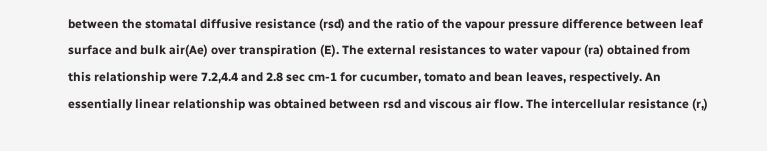between the stomatal diffusive resistance (rsd) and the ratio of the vapour pressure difference between leaf surface and bulk air(Ae) over transpiration (E). The external resistances to water vapour (ra) obtained from this relationship were 7.2,4.4 and 2.8 sec cm-1 for cucumber, tomato and bean leaves, respectively. An essentially linear relationship was obtained between rsd and viscous air flow. The intercellular resistance (r,)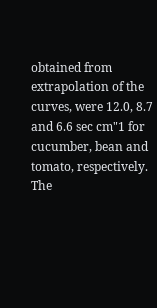obtained from extrapolation of the curves, were 12.0, 8.7 and 6.6 sec cm"1 for cucumber, bean and tomato, respectively. The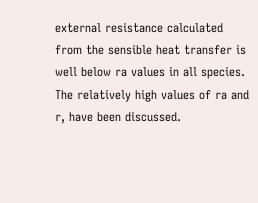external resistance calculated from the sensible heat transfer is well below ra values in all species. The relatively high values of ra and r, have been discussed.